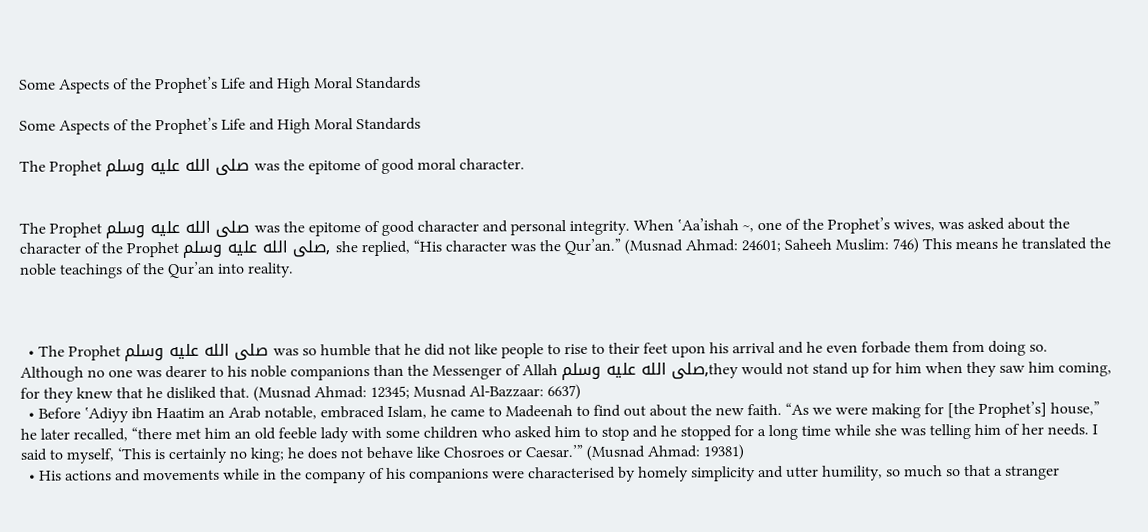Some Aspects of the Prophet’s Life and High Moral Standards

Some Aspects of the Prophet’s Life and High Moral Standards

The Prophet صلى الله عليه وسلم was the epitome of good moral character.


The Prophet صلى الله عليه وسلم was the epitome of good character and personal integrity. When ‛Aa’ishah ~, one of the Prophet’s wives, was asked about the character of the Prophet صلى الله عليه وسلم, she replied, “His character was the Qur’an.” (Musnad Ahmad: 24601; Saheeh Muslim: 746) This means he translated the noble teachings of the Qur’an into reality.



  • The Prophet صلى الله عليه وسلم was so humble that he did not like people to rise to their feet upon his arrival and he even forbade them from doing so. Although no one was dearer to his noble companions than the Messenger of Allah صلى الله عليه وسلم,they would not stand up for him when they saw him coming, for they knew that he disliked that. (Musnad Ahmad: 12345; Musnad Al-Bazzaar: 6637)
  • Before ‛Adiyy ibn Haatim an Arab notable, embraced Islam, he came to Madeenah to find out about the new faith. “As we were making for [the Prophet’s] house,” he later recalled, “there met him an old feeble lady with some children who asked him to stop and he stopped for a long time while she was telling him of her needs. I said to myself, ‘This is certainly no king; he does not behave like Chosroes or Caesar.’” (Musnad Ahmad: 19381)
  • His actions and movements while in the company of his companions were characterised by homely simplicity and utter humility, so much so that a stranger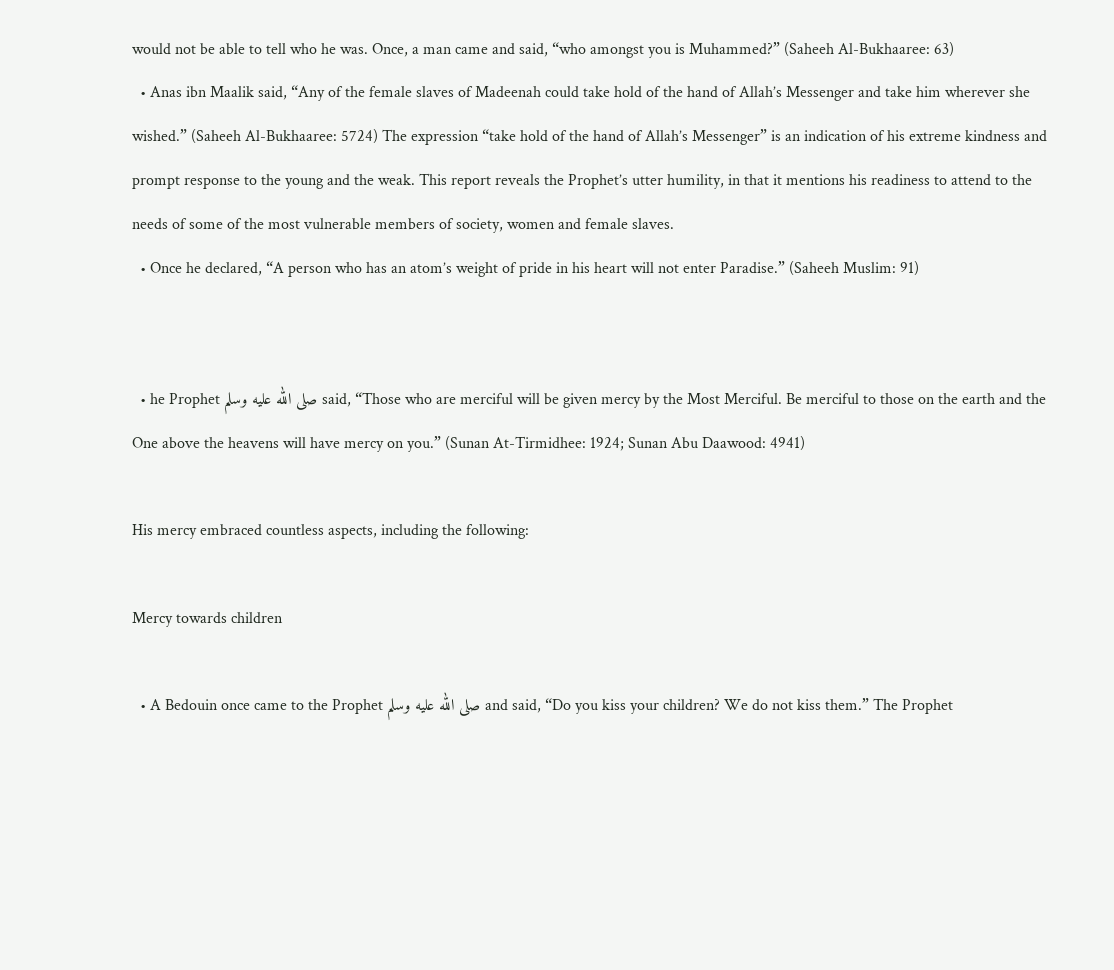would not be able to tell who he was. Once, a man came and said, “who amongst you is Muhammed?” (Saheeh Al-Bukhaaree: 63)
  • Anas ibn Maalik said, “Any of the female slaves of Madeenah could take hold of the hand of Allah’s Messenger and take him wherever she wished.” (Saheeh Al-Bukhaaree: 5724) The expression “take hold of the hand of Allah’s Messenger” is an indication of his extreme kindness and prompt response to the young and the weak. This report reveals the Prophet’s utter humility, in that it mentions his readiness to attend to the needs of some of the most vulnerable members of society, women and female slaves.
  • Once he declared, “A person who has an atom’s weight of pride in his heart will not enter Paradise.” (Saheeh Muslim: 91)


  • he Prophet صلى الله عليه وسلم said, “Those who are merciful will be given mercy by the Most Merciful. Be merciful to those on the earth and the One above the heavens will have mercy on you.” (Sunan At-Tirmidhee: 1924; Sunan Abu Daawood: 4941)

His mercy embraced countless aspects, including the following:

Mercy towards children

  • A Bedouin once came to the Prophet صلى الله عليه وسلم and said, “Do you kiss your children? We do not kiss them.” The Prophet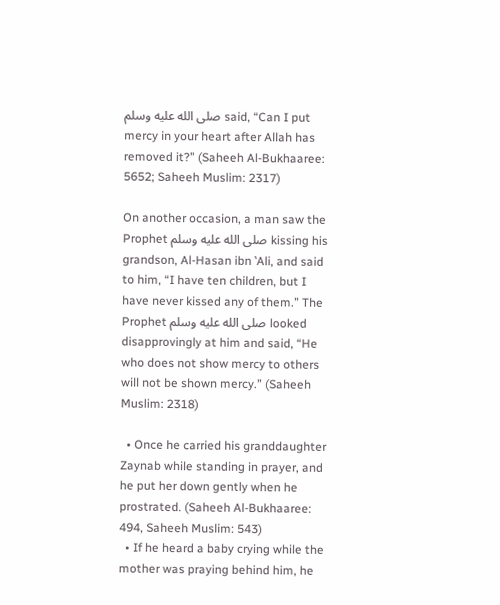صلى الله عليه وسلم said, “Can I put mercy in your heart after Allah has removed it?” (Saheeh Al-Bukhaaree: 5652; Saheeh Muslim: 2317)

On another occasion, a man saw the Prophet صلى الله عليه وسلم kissing his grandson, Al-Hasan ibn ‛Ali, and said to him, “I have ten children, but I have never kissed any of them.” The Prophet صلى الله عليه وسلم looked disapprovingly at him and said, “He who does not show mercy to others will not be shown mercy.” (Saheeh Muslim: 2318)

  • Once he carried his granddaughter Zaynab while standing in prayer, and he put her down gently when he prostrated. (Saheeh Al-Bukhaaree: 494, Saheeh Muslim: 543)
  • If he heard a baby crying while the mother was praying behind him, he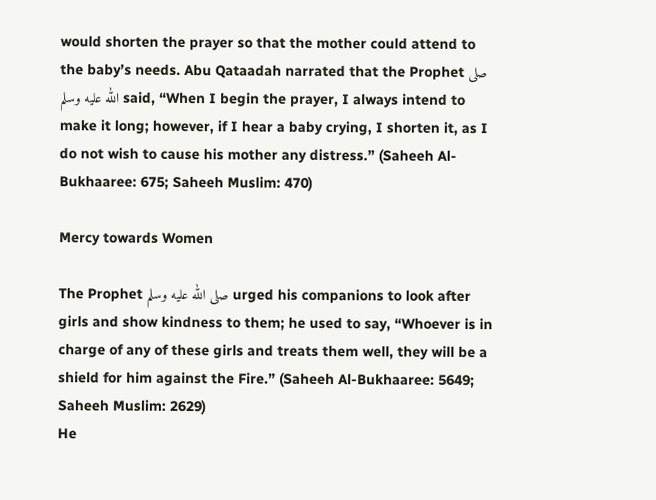would shorten the prayer so that the mother could attend to the baby’s needs. Abu Qataadah narrated that the Prophet صلى الله عليه وسلم said, “When I begin the prayer, I always intend to make it long; however, if I hear a baby crying, I shorten it, as I do not wish to cause his mother any distress.” (Saheeh Al-Bukhaaree: 675; Saheeh Muslim: 470)

Mercy towards Women

The Prophet صلى الله عليه وسلم urged his companions to look after girls and show kindness to them; he used to say, “Whoever is in charge of any of these girls and treats them well, they will be a shield for him against the Fire.” (Saheeh Al-Bukhaaree: 5649; Saheeh Muslim: 2629)
He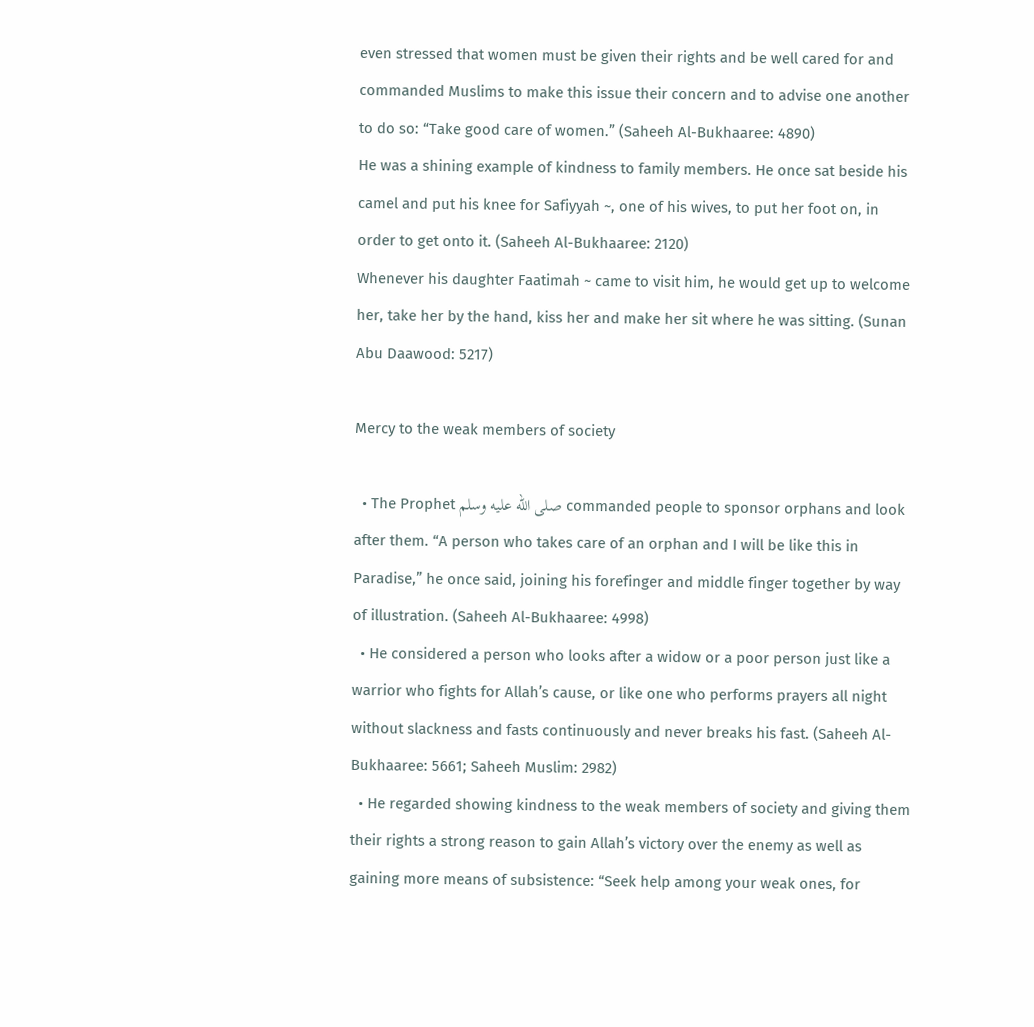even stressed that women must be given their rights and be well cared for and commanded Muslims to make this issue their concern and to advise one another to do so: “Take good care of women.” (Saheeh Al-Bukhaaree: 4890)
He was a shining example of kindness to family members. He once sat beside his camel and put his knee for Safiyyah ~, one of his wives, to put her foot on, in order to get onto it. (Saheeh Al-Bukhaaree: 2120)
Whenever his daughter Faatimah ~ came to visit him, he would get up to welcome her, take her by the hand, kiss her and make her sit where he was sitting. (Sunan Abu Daawood: 5217)

Mercy to the weak members of society

  • The Prophet صلى الله عليه وسلم commanded people to sponsor orphans and look after them. “A person who takes care of an orphan and I will be like this in Paradise,” he once said, joining his forefinger and middle finger together by way of illustration. (Saheeh Al-Bukhaaree: 4998)
  • He considered a person who looks after a widow or a poor person just like a warrior who fights for Allah’s cause, or like one who performs prayers all night without slackness and fasts continuously and never breaks his fast. (Saheeh Al-Bukhaaree: 5661; Saheeh Muslim: 2982)
  • He regarded showing kindness to the weak members of society and giving them their rights a strong reason to gain Allah’s victory over the enemy as well as gaining more means of subsistence: “Seek help among your weak ones, for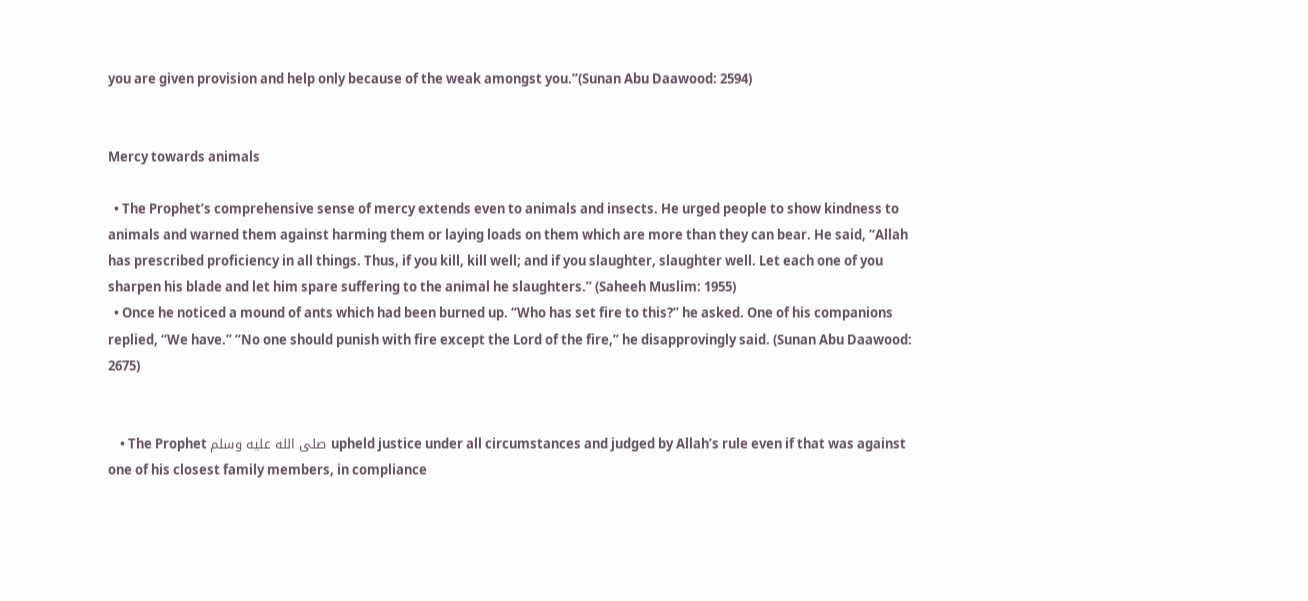you are given provision and help only because of the weak amongst you.”(Sunan Abu Daawood: 2594)


Mercy towards animals

  • The Prophet’s comprehensive sense of mercy extends even to animals and insects. He urged people to show kindness to animals and warned them against harming them or laying loads on them which are more than they can bear. He said, “Allah has prescribed proficiency in all things. Thus, if you kill, kill well; and if you slaughter, slaughter well. Let each one of you sharpen his blade and let him spare suffering to the animal he slaughters.” (Saheeh Muslim: 1955)
  • Once he noticed a mound of ants which had been burned up. “Who has set fire to this?” he asked. One of his companions replied, “We have.” “No one should punish with fire except the Lord of the fire,” he disapprovingly said. (Sunan Abu Daawood: 2675)


    • The Prophet صلى الله عليه وسلم upheld justice under all circumstances and judged by Allah’s rule even if that was against one of his closest family members, in compliance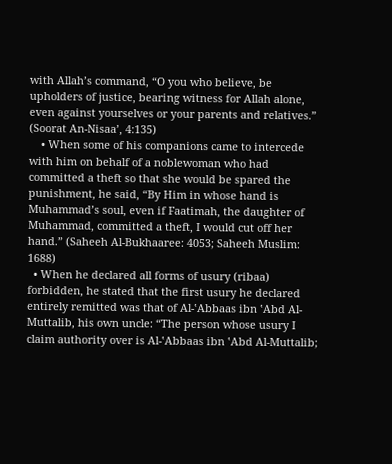with Allah’s command, “O you who believe, be upholders of justice, bearing witness for Allah alone, even against yourselves or your parents and relatives.” (Soorat An-Nisaa’, 4:135)
    • When some of his companions came to intercede with him on behalf of a noblewoman who had committed a theft so that she would be spared the punishment, he said, “By Him in whose hand is Muhammad’s soul, even if Faatimah, the daughter of Muhammad, committed a theft, I would cut off her hand.” (Saheeh Al-Bukhaaree: 4053; Saheeh Muslim: 1688)
  • When he declared all forms of usury (ribaa) forbidden, he stated that the first usury he declared entirely remitted was that of Al-‛Abbaas ibn ‛Abd Al-Muttalib, his own uncle: “The person whose usury I claim authority over is Al-‛Abbaas ibn ‛Abd Al-Muttalib;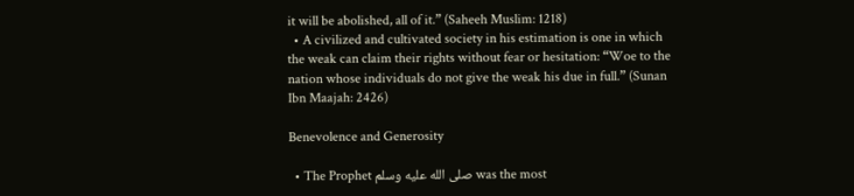it will be abolished, all of it.” (Saheeh Muslim: 1218)
  • A civilized and cultivated society in his estimation is one in which the weak can claim their rights without fear or hesitation: “Woe to the nation whose individuals do not give the weak his due in full.” (Sunan Ibn Maajah: 2426)

Benevolence and Generosity

  • The Prophet صلى الله عليه وسلم was the most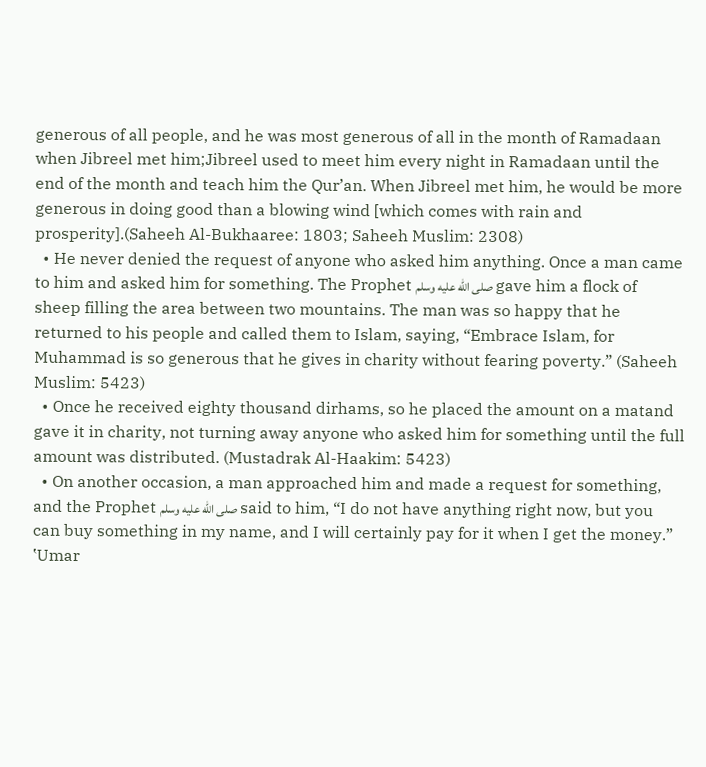generous of all people, and he was most generous of all in the month of Ramadaan when Jibreel met him;Jibreel used to meet him every night in Ramadaan until the end of the month and teach him the Qur’an. When Jibreel met him, he would be more generous in doing good than a blowing wind [which comes with rain and prosperity].(Saheeh Al-Bukhaaree: 1803; Saheeh Muslim: 2308)
  • He never denied the request of anyone who asked him anything. Once a man came to him and asked him for something. The Prophet صلى الله عليه وسلم gave him a flock of sheep filling the area between two mountains. The man was so happy that he returned to his people and called them to Islam, saying, “Embrace Islam, for Muhammad is so generous that he gives in charity without fearing poverty.” (Saheeh Muslim: 5423)
  • Once he received eighty thousand dirhams, so he placed the amount on a matand gave it in charity, not turning away anyone who asked him for something until the full amount was distributed. (Mustadrak Al-Haakim: 5423)
  • On another occasion, a man approached him and made a request for something, and the Prophet صلى الله عليه وسلم said to him, “I do not have anything right now, but you can buy something in my name, and I will certainly pay for it when I get the money.” ‛Umar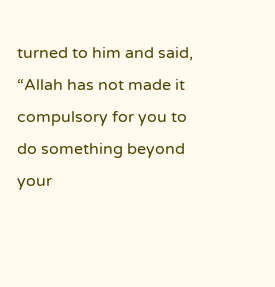turned to him and said, “Allah has not made it compulsory for you to do something beyond your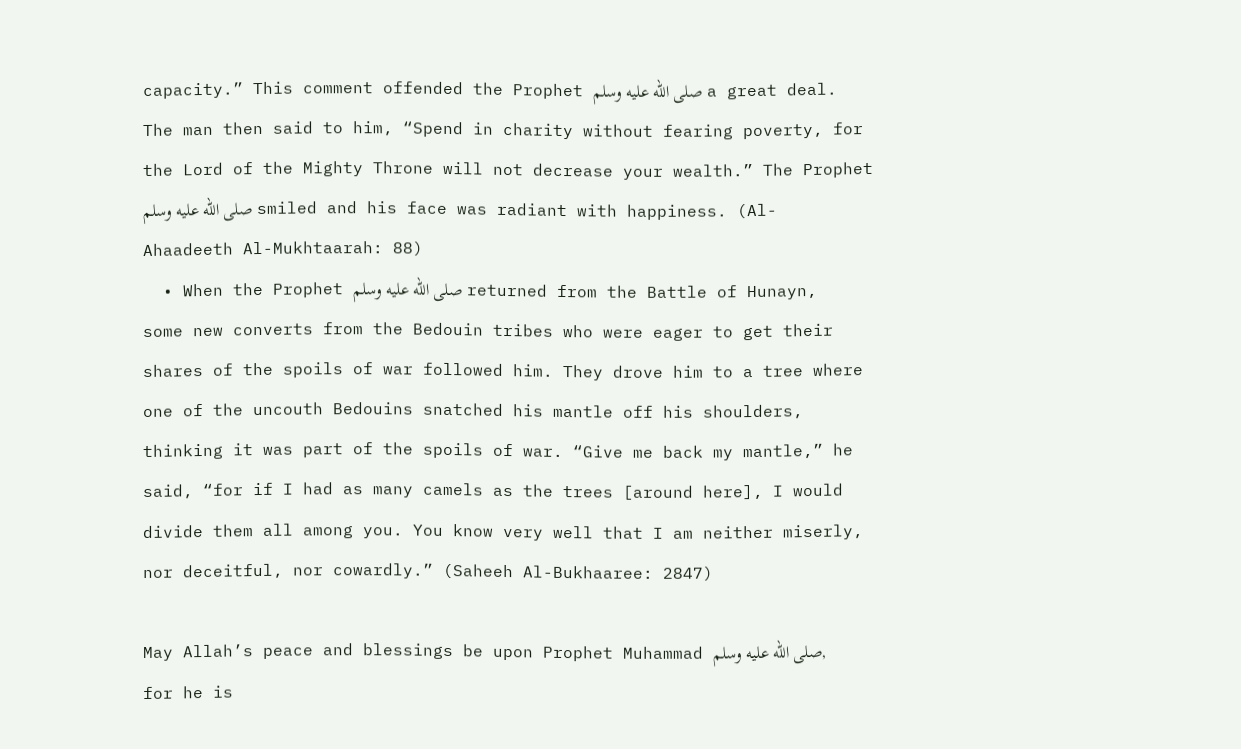capacity.” This comment offended the Prophet صلى الله عليه وسلم a great deal. The man then said to him, “Spend in charity without fearing poverty, for the Lord of the Mighty Throne will not decrease your wealth.” The Prophet صلى الله عليه وسلم smiled and his face was radiant with happiness. (Al-Ahaadeeth Al-Mukhtaarah: 88)
  • When the Prophet صلى الله عليه وسلم returned from the Battle of Hunayn, some new converts from the Bedouin tribes who were eager to get their shares of the spoils of war followed him. They drove him to a tree where one of the uncouth Bedouins snatched his mantle off his shoulders, thinking it was part of the spoils of war. “Give me back my mantle,” he said, “for if I had as many camels as the trees [around here], I would divide them all among you. You know very well that I am neither miserly, nor deceitful, nor cowardly.” (Saheeh Al-Bukhaaree: 2847)

May Allah’s peace and blessings be upon Prophet Muhammad صلى الله عليه وسلم, for he is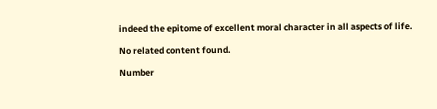indeed the epitome of excellent moral character in all aspects of life.

No related content found.

Number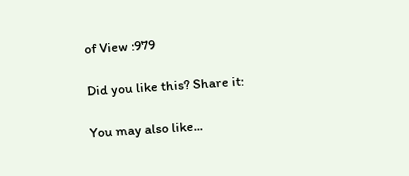of View :979

Did you like this? Share it:

You may also like...